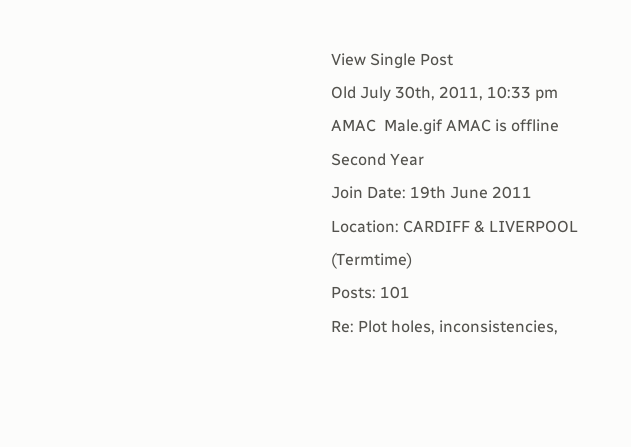View Single Post
Old July 30th, 2011, 10:33 pm
AMAC  Male.gif AMAC is offline
Second Year
Join Date: 19th June 2011
Location: CARDIFF & LIVERPOOL (Termtime)
Posts: 101
Re: Plot holes, inconsistencies,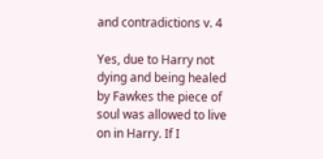and contradictions v. 4

Yes, due to Harry not dying and being healed by Fawkes the piece of soul was allowed to live on in Harry. If I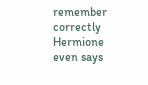remember correctly Hermione even says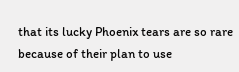that its lucky Phoenix tears are so rare because of their plan to use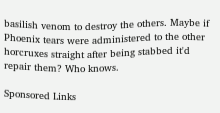basilish venom to destroy the others. Maybe if Phoenix tears were administered to the other horcruxes straight after being stabbed it'd repair them? Who knows.

Sponsored Links